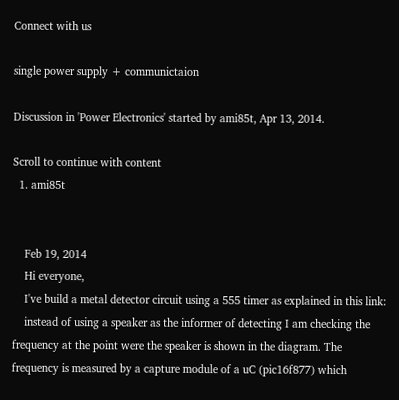Connect with us

single power supply + communictaion

Discussion in 'Power Electronics' started by ami85t, Apr 13, 2014.

Scroll to continue with content
  1. ami85t


    Feb 19, 2014
    Hi everyone,
    I've build a metal detector circuit using a 555 timer as explained in this link:
    instead of using a speaker as the informer of detecting I am checking the frequency at the point were the speaker is shown in the diagram. The frequency is measured by a capture module of a uC (pic16f877) which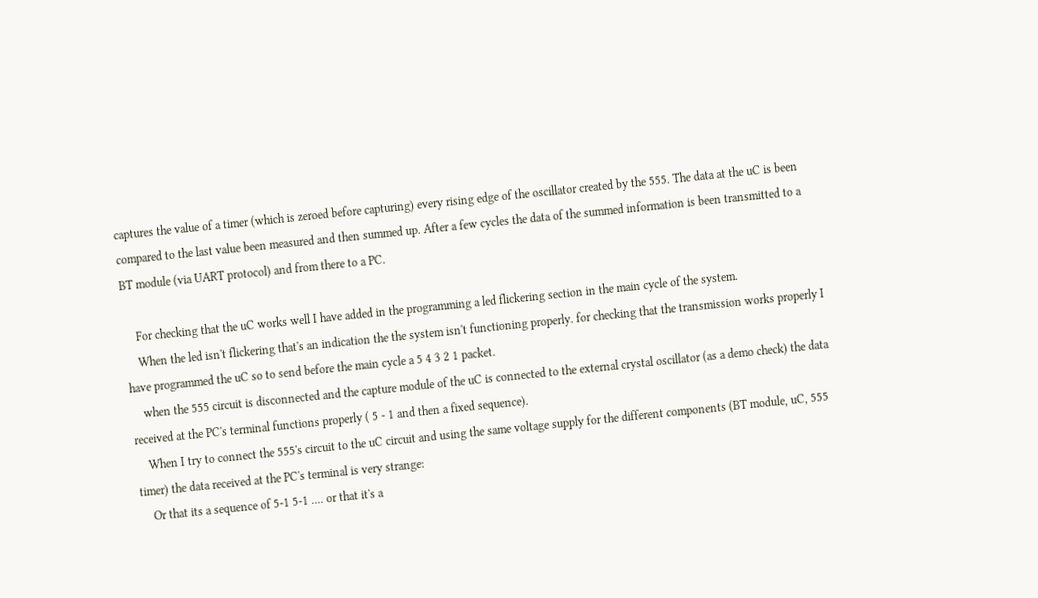captures the value of a timer (which is zeroed before capturing) every rising edge of the oscillator created by the 555. The data at the uC is been compared to the last value been measured and then summed up. After a few cycles the data of the summed information is been transmitted to a BT module (via UART protocol) and from there to a PC.

    For checking that the uC works well I have added in the programming a led flickering section in the main cycle of the system.
    When the led isn't flickering that's an indication the the system isn't functioning properly. for checking that the transmission works properly I have programmed the uC so to send before the main cycle a 5 4 3 2 1 packet.
    when the 555 circuit is disconnected and the capture module of the uC is connected to the external crystal oscillator (as a demo check) the data received at the PC's terminal functions properly ( 5 - 1 and then a fixed sequence).
    When I try to connect the 555's circuit to the uC circuit and using the same voltage supply for the different components (BT module, uC, 555 timer) the data received at the PC's terminal is very strange:
    Or that its a sequence of 5-1 5-1 .... or that it's a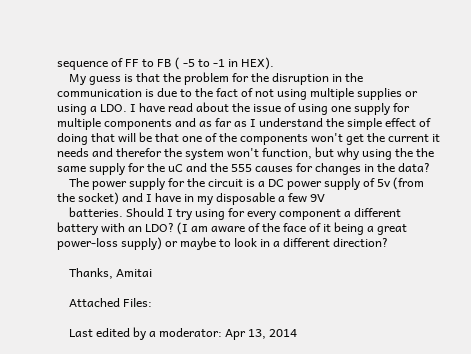sequence of FF to FB ( -5 to -1 in HEX).
    My guess is that the problem for the disruption in the communication is due to the fact of not using multiple supplies or using a LDO. I have read about the issue of using one supply for multiple components and as far as I understand the simple effect of doing that will be that one of the components won't get the current it needs and therefor the system won't function, but why using the the same supply for the uC and the 555 causes for changes in the data?
    The power supply for the circuit is a DC power supply of 5v (from the socket) and I have in my disposable a few 9V
    batteries. Should I try using for every component a different battery with an LDO? (I am aware of the face of it being a great power-loss supply) or maybe to look in a different direction?

    Thanks, Amitai

    Attached Files:

    Last edited by a moderator: Apr 13, 2014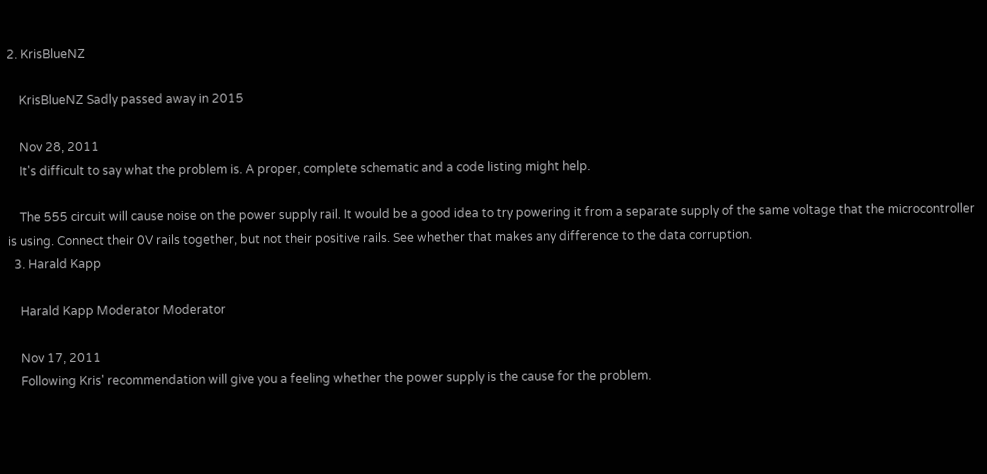2. KrisBlueNZ

    KrisBlueNZ Sadly passed away in 2015

    Nov 28, 2011
    It's difficult to say what the problem is. A proper, complete schematic and a code listing might help.

    The 555 circuit will cause noise on the power supply rail. It would be a good idea to try powering it from a separate supply of the same voltage that the microcontroller is using. Connect their 0V rails together, but not their positive rails. See whether that makes any difference to the data corruption.
  3. Harald Kapp

    Harald Kapp Moderator Moderator

    Nov 17, 2011
    Following Kris' recommendation will give you a feeling whether the power supply is the cause for the problem.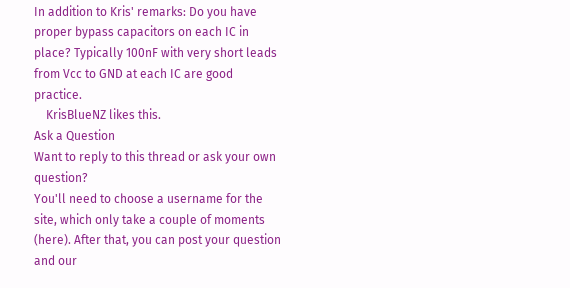In addition to Kris' remarks: Do you have proper bypass capacitors on each IC in place? Typically 100nF with very short leads from Vcc to GND at each IC are good practice.
    KrisBlueNZ likes this.
Ask a Question
Want to reply to this thread or ask your own question?
You'll need to choose a username for the site, which only take a couple of moments (here). After that, you can post your question and our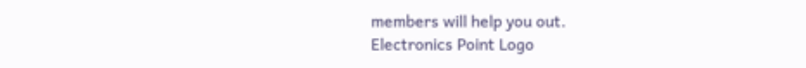members will help you out.
Electronics Point Logo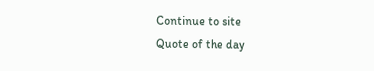Continue to site
Quote of the day